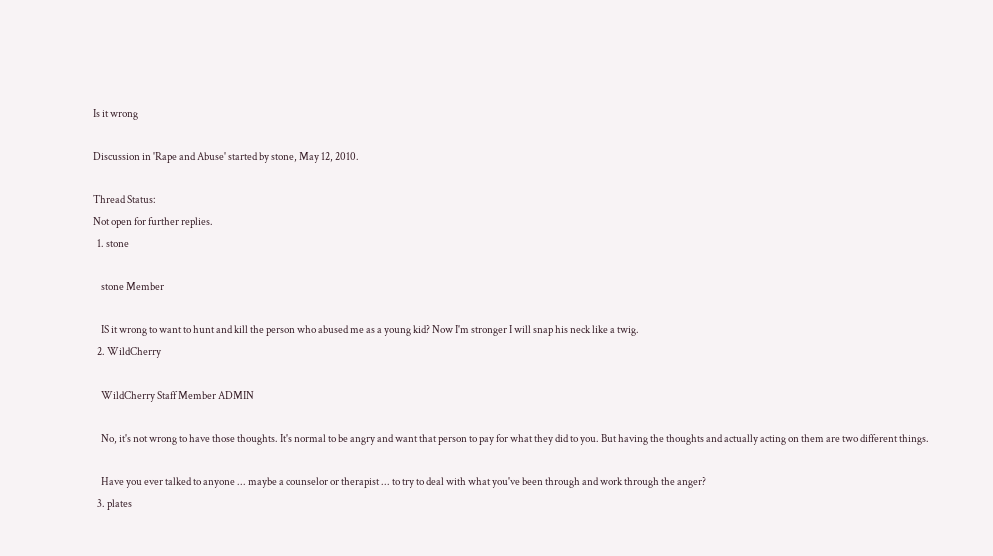Is it wrong

Discussion in 'Rape and Abuse' started by stone, May 12, 2010.

Thread Status:
Not open for further replies.
  1. stone

    stone Member

    IS it wrong to want to hunt and kill the person who abused me as a young kid? Now I'm stronger I will snap his neck like a twig.
  2. WildCherry

    WildCherry Staff Member ADMIN

    No, it's not wrong to have those thoughts. It's normal to be angry and want that person to pay for what they did to you. But having the thoughts and actually acting on them are two different things.

    Have you ever talked to anyone ... maybe a counselor or therapist ... to try to deal with what you've been through and work through the anger?
  3. plates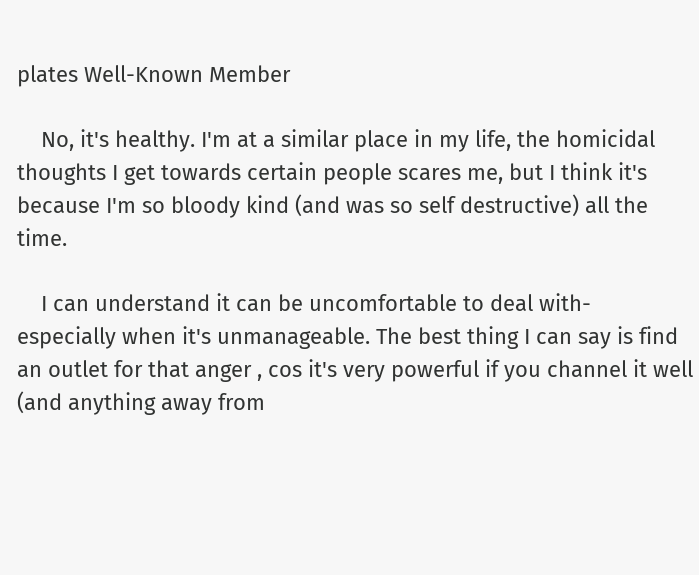plates Well-Known Member

    No, it's healthy. I'm at a similar place in my life, the homicidal thoughts I get towards certain people scares me, but I think it's because I'm so bloody kind (and was so self destructive) all the time.

    I can understand it can be uncomfortable to deal with- especially when it's unmanageable. The best thing I can say is find an outlet for that anger , cos it's very powerful if you channel it well (and anything away from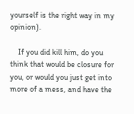yourself is the right way in my opinion).

    If you did kill him, do you think that would be closure for you, or would you just get into more of a mess, and have the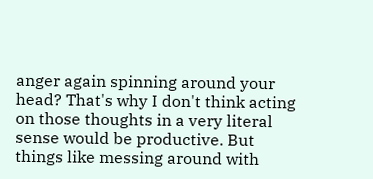anger again spinning around your head? That's why I don't think acting on those thoughts in a very literal sense would be productive. But things like messing around with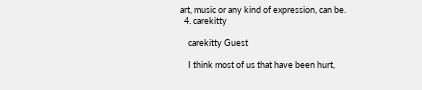art, music or any kind of expression, can be.
  4. carekitty

    carekitty Guest

    I think most of us that have been hurt,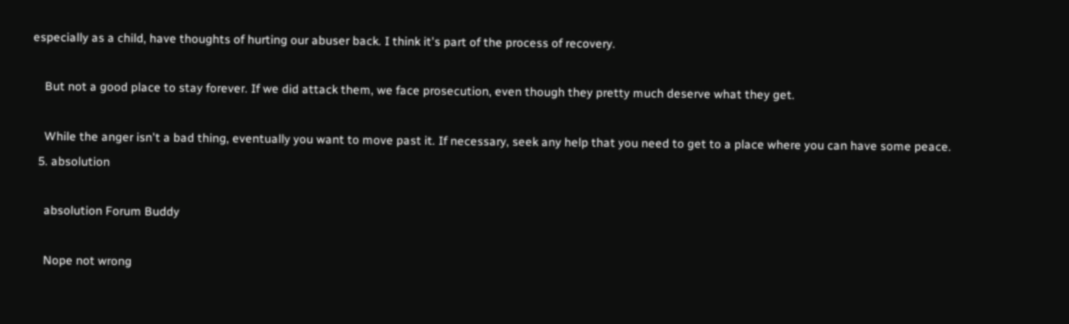especially as a child, have thoughts of hurting our abuser back. I think it's part of the process of recovery.

    But not a good place to stay forever. If we did attack them, we face prosecution, even though they pretty much deserve what they get.

    While the anger isn't a bad thing, eventually you want to move past it. If necessary, seek any help that you need to get to a place where you can have some peace.
  5. absolution

    absolution Forum Buddy

    Nope not wrong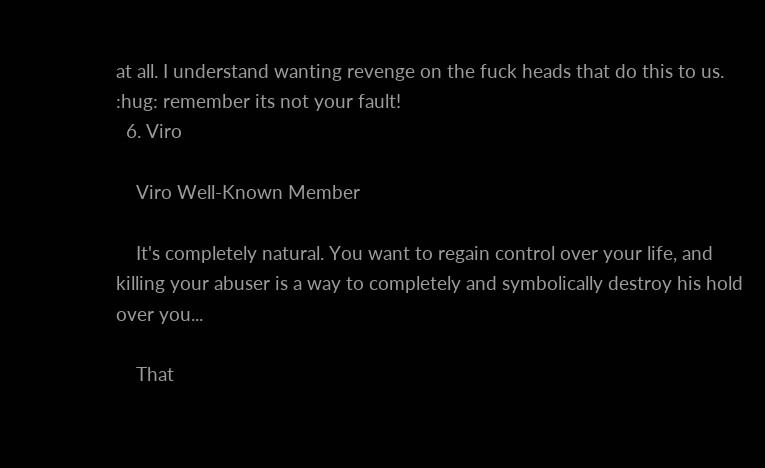at all. I understand wanting revenge on the fuck heads that do this to us. :hug: remember its not your fault!
  6. Viro

    Viro Well-Known Member

    It's completely natural. You want to regain control over your life, and killing your abuser is a way to completely and symbolically destroy his hold over you...

    That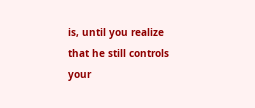is, until you realize that he still controls your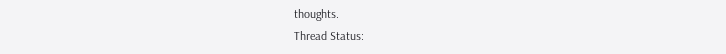thoughts.
Thread Status: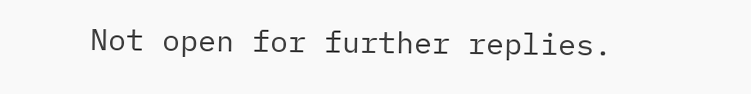Not open for further replies.